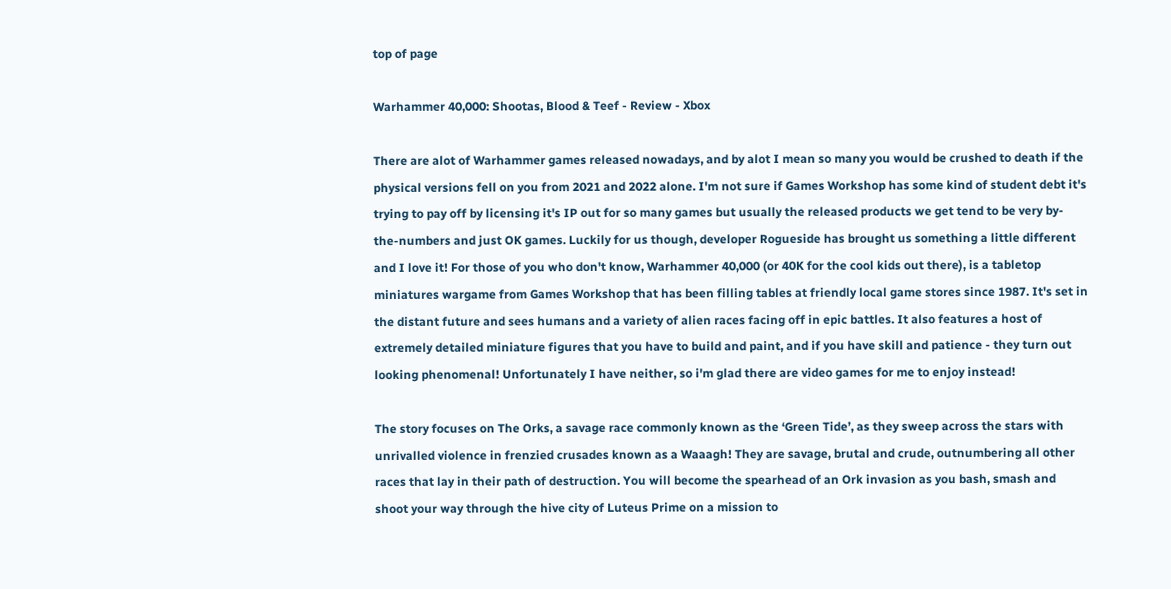top of page

Warhammer 40,000: Shootas, Blood & Teef - Review - Xbox

There are alot of Warhammer games released nowadays, and by alot I mean so many you would be crushed to death if the physical versions fell on you from 2021 and 2022 alone. I'm not sure if Games Workshop has some kind of student debt it's trying to pay off by licensing it's IP out for so many games but usually the released products we get tend to be very by-the-numbers and just OK games. Luckily for us though, developer Rogueside has brought us something a little different and I love it! For those of you who don't know, Warhammer 40,000 (or 40K for the cool kids out there), is a tabletop miniatures wargame from Games Workshop that has been filling tables at friendly local game stores since 1987. It's set in the distant future and sees humans and a variety of alien races facing off in epic battles. It also features a host of extremely detailed miniature figures that you have to build and paint, and if you have skill and patience - they turn out looking phenomenal! Unfortunately I have neither, so i'm glad there are video games for me to enjoy instead!

The story focuses on The Orks, a savage race commonly known as the ‘Green Tide’, as they sweep across the stars with unrivalled violence in frenzied crusades known as a Waaagh! They are savage, brutal and crude, outnumbering all other races that lay in their path of destruction. You will become the spearhead of an Ork invasion as you bash, smash and shoot your way through the hive city of Luteus Prime on a mission to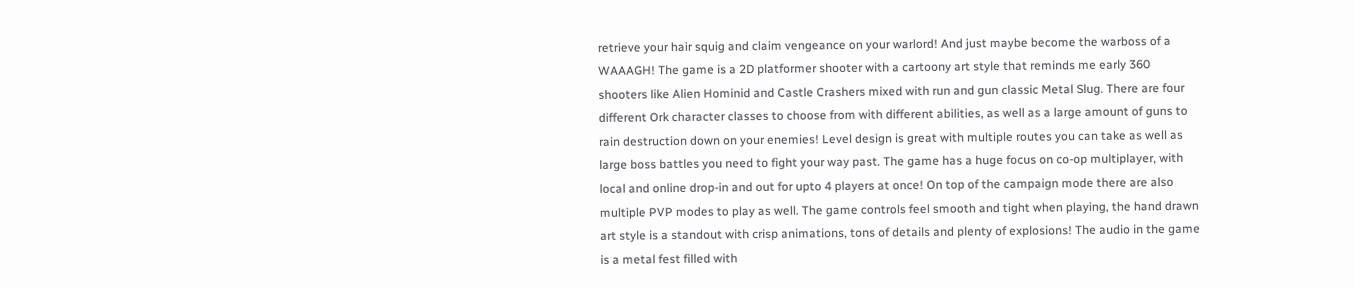retrieve your hair squig and claim vengeance on your warlord! And just maybe become the warboss of a WAAAGH! The game is a 2D platformer shooter with a cartoony art style that reminds me early 360 shooters like Alien Hominid and Castle Crashers mixed with run and gun classic Metal Slug. There are four different Ork character classes to choose from with different abilities, as well as a large amount of guns to rain destruction down on your enemies! Level design is great with multiple routes you can take as well as large boss battles you need to fight your way past. The game has a huge focus on co-op multiplayer, with local and online drop-in and out for upto 4 players at once! On top of the campaign mode there are also multiple PVP modes to play as well. The game controls feel smooth and tight when playing, the hand drawn art style is a standout with crisp animations, tons of details and plenty of explosions! The audio in the game is a metal fest filled with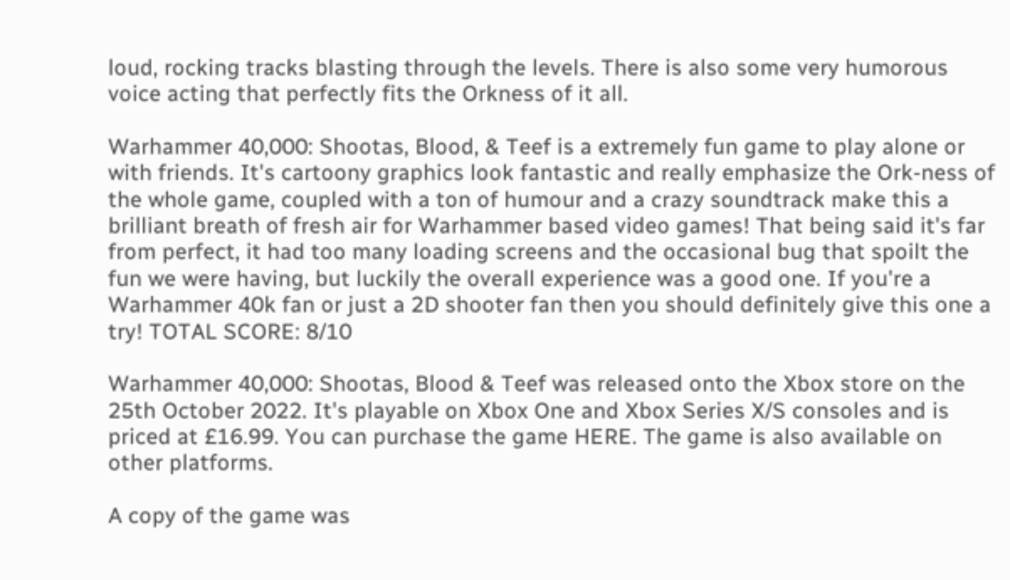loud, rocking tracks blasting through the levels. There is also some very humorous voice acting that perfectly fits the Orkness of it all.

Warhammer 40,000: Shootas, Blood, & Teef is a extremely fun game to play alone or with friends. It's cartoony graphics look fantastic and really emphasize the Ork-ness of the whole game, coupled with a ton of humour and a crazy soundtrack make this a brilliant breath of fresh air for Warhammer based video games! That being said it's far from perfect, it had too many loading screens and the occasional bug that spoilt the fun we were having, but luckily the overall experience was a good one. If you're a Warhammer 40k fan or just a 2D shooter fan then you should definitely give this one a try! TOTAL SCORE: 8/10

Warhammer 40,000: Shootas, Blood & Teef was released onto the Xbox store on the 25th October 2022. It's playable on Xbox One and Xbox Series X/S consoles and is priced at £16.99. You can purchase the game HERE. The game is also available on other platforms.

A copy of the game was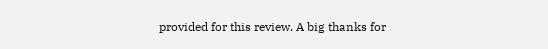provided for this review. A big thanks for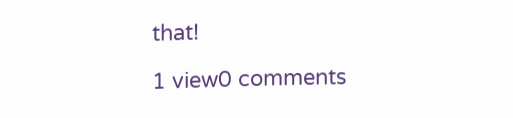that!

1 view0 comments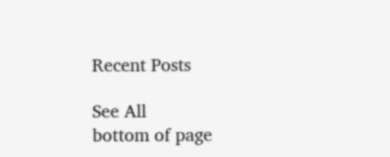Recent Posts

See All
bottom of page